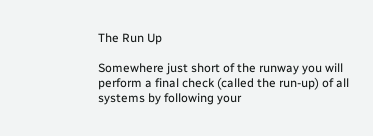The Run Up

Somewhere just short of the runway you will perform a final check (called the run-up) of all systems by following your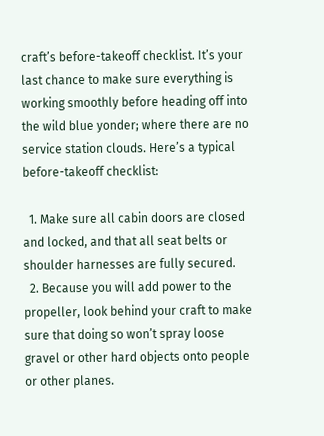craft’s before-takeoff checklist. It’s your last chance to make sure everything is working smoothly before heading off into the wild blue yonder; where there are no service station clouds. Here’s a typical before-takeoff checklist:

  1. Make sure all cabin doors are closed and locked, and that all seat belts or shoulder harnesses are fully secured.
  2. Because you will add power to the propeller, look behind your craft to make sure that doing so won’t spray loose gravel or other hard objects onto people or other planes.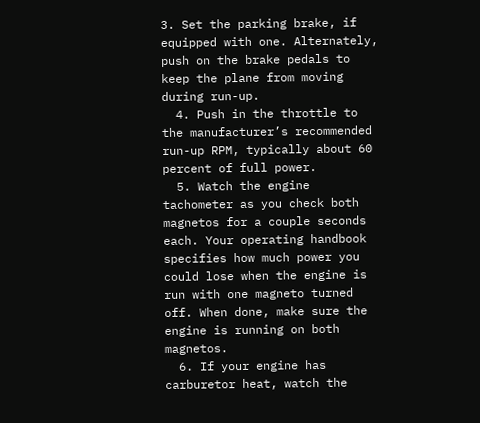3. Set the parking brake, if equipped with one. Alternately, push on the brake pedals to keep the plane from moving during run-up.
  4. Push in the throttle to the manufacturer’s recommended run-up RPM, typically about 60 percent of full power.
  5. Watch the engine tachometer as you check both magnetos for a couple seconds each. Your operating handbook specifies how much power you could lose when the engine is run with one magneto turned off. When done, make sure the engine is running on both magnetos.
  6. If your engine has carburetor heat, watch the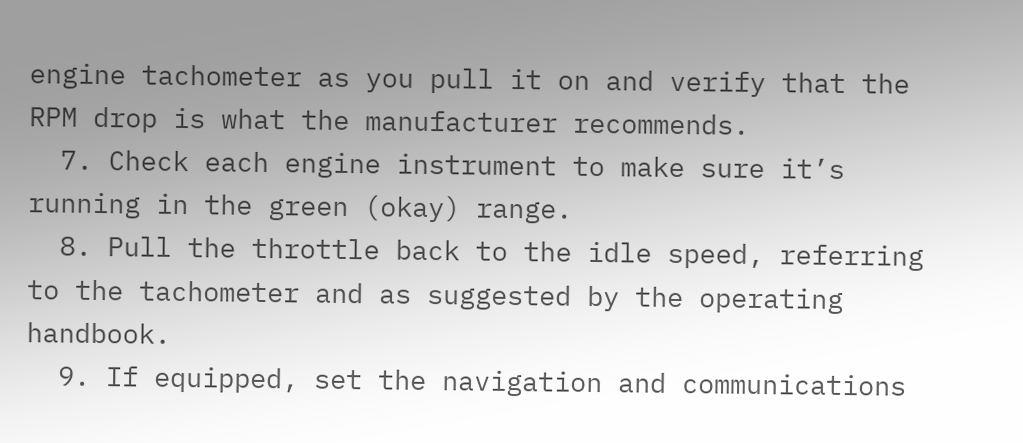engine tachometer as you pull it on and verify that the RPM drop is what the manufacturer recommends.
  7. Check each engine instrument to make sure it’s running in the green (okay) range.
  8. Pull the throttle back to the idle speed, referring to the tachometer and as suggested by the operating handbook.
  9. If equipped, set the navigation and communications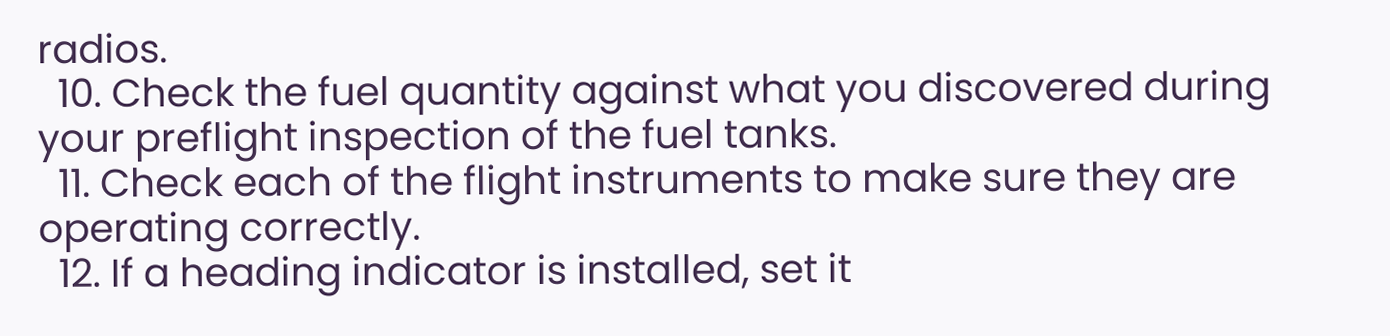radios.
  10. Check the fuel quantity against what you discovered during your preflight inspection of the fuel tanks.
  11. Check each of the flight instruments to make sure they are operating correctly.
  12. If a heading indicator is installed, set it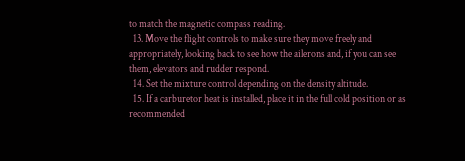to match the magnetic compass reading.
  13. Move the flight controls to make sure they move freely and appropriately, looking back to see how the ailerons and, if you can see them, elevators and rudder respond.
  14. Set the mixture control depending on the density altitude.
  15. If a carburetor heat is installed, place it in the full cold position or as recommended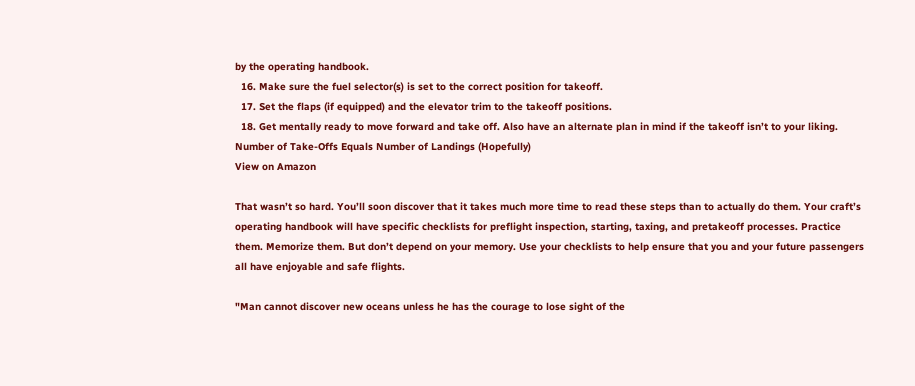by the operating handbook.
  16. Make sure the fuel selector(s) is set to the correct position for takeoff.
  17. Set the flaps (if equipped) and the elevator trim to the takeoff positions.
  18. Get mentally ready to move forward and take off. Also have an alternate plan in mind if the takeoff isn’t to your liking.
Number of Take-Offs Equals Number of Landings (Hopefully)
View on Amazon

That wasn’t so hard. You’ll soon discover that it takes much more time to read these steps than to actually do them. Your craft’s operating handbook will have specific checklists for preflight inspection, starting, taxing, and pretakeoff processes. Practice them. Memorize them. But don’t depend on your memory. Use your checklists to help ensure that you and your future passengers all have enjoyable and safe flights.

"Man cannot discover new oceans unless he has the courage to lose sight of the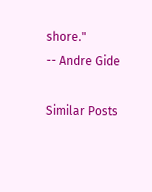shore."
-- Andre Gide

Similar Posts